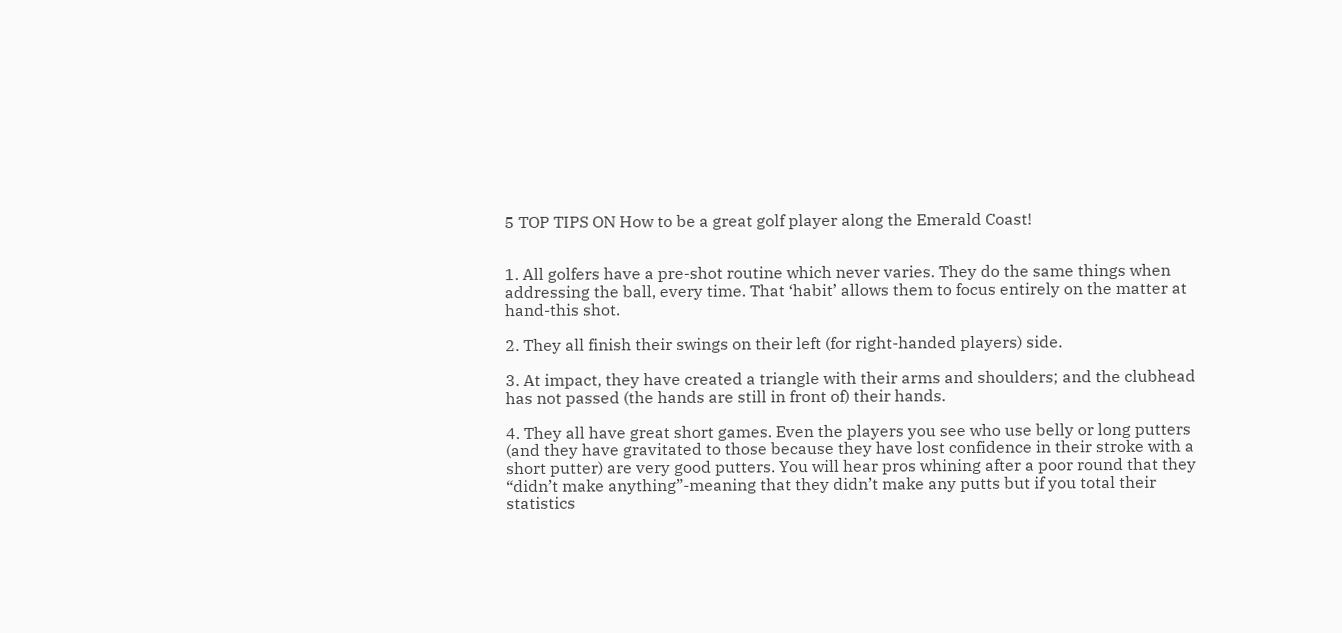5 TOP TIPS ON How to be a great golf player along the Emerald Coast!


1. All golfers have a pre-shot routine which never varies. They do the same things when addressing the ball, every time. That ‘habit’ allows them to focus entirely on the matter at hand-this shot.

2. They all finish their swings on their left (for right-handed players) side.

3. At impact, they have created a triangle with their arms and shoulders; and the clubhead has not passed (the hands are still in front of) their hands.

4. They all have great short games. Even the players you see who use belly or long putters (and they have gravitated to those because they have lost confidence in their stroke with a short putter) are very good putters. You will hear pros whining after a poor round that they “didn’t make anything”-meaning that they didn’t make any putts but if you total their statistics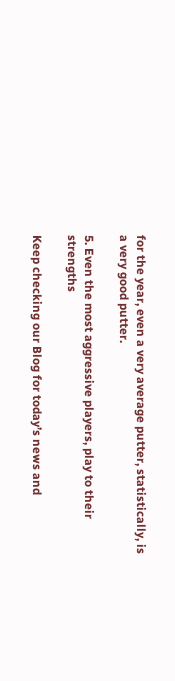for the year, even a very average putter, statistically, is a very good putter.

5. Even the most aggressive players, play to their strengths

Keep checking our Blog for today’s news and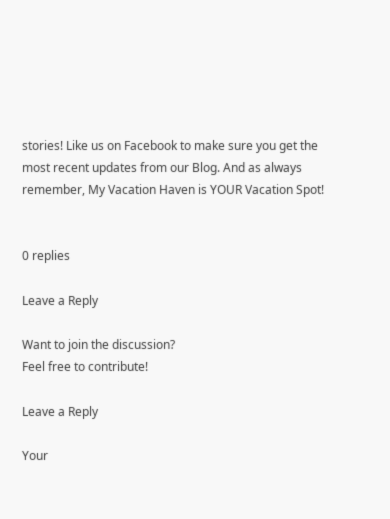stories! Like us on Facebook to make sure you get the most recent updates from our Blog. And as always remember, My Vacation Haven is YOUR Vacation Spot!


0 replies

Leave a Reply

Want to join the discussion?
Feel free to contribute!

Leave a Reply

Your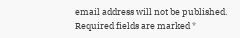email address will not be published. Required fields are marked *